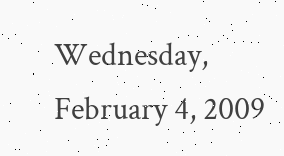Wednesday, February 4, 2009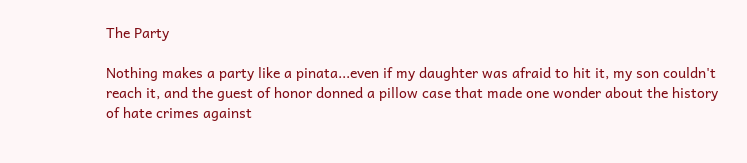The Party

Nothing makes a party like a pinata...even if my daughter was afraid to hit it, my son couldn't reach it, and the guest of honor donned a pillow case that made one wonder about the history of hate crimes against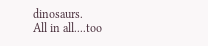dinosaurs.
All in all....too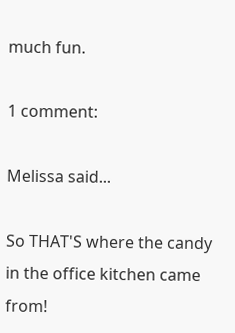much fun.

1 comment:

Melissa said...

So THAT'S where the candy in the office kitchen came from!